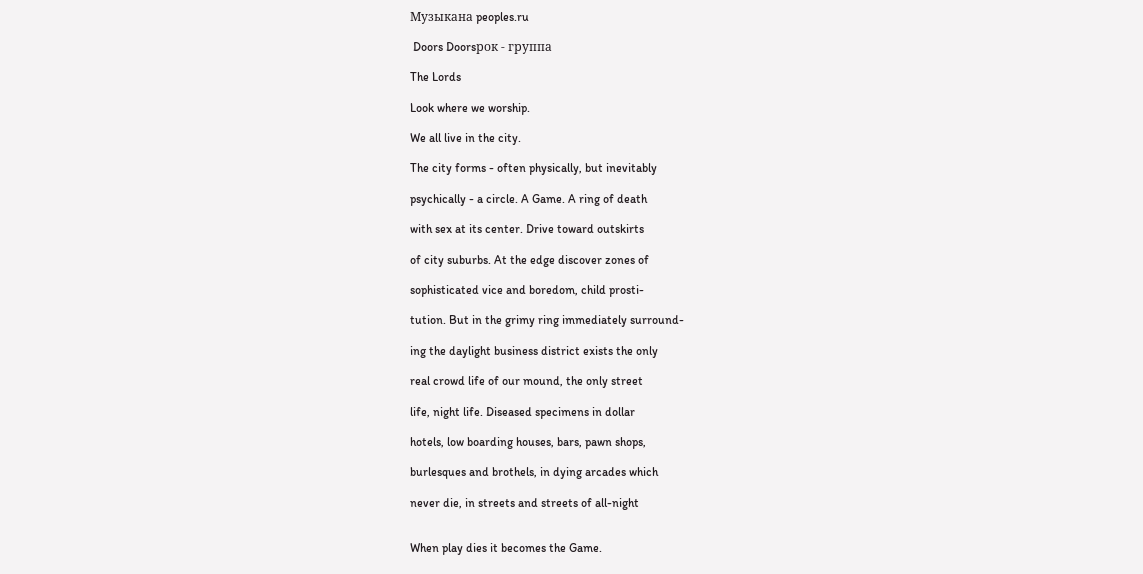Музыкана peoples.ru

 Doors Doorsрок - группа

The Lords

Look where we worship.

We all live in the city.

The city forms - often physically, but inevitably

psychically - a circle. A Game. A ring of death

with sex at its center. Drive toward outskirts

of city suburbs. At the edge discover zones of

sophisticated vice and boredom, child prosti-

tution. But in the grimy ring immediately surround-

ing the daylight business district exists the only

real crowd life of our mound, the only street

life, night life. Diseased specimens in dollar

hotels, low boarding houses, bars, pawn shops,

burlesques and brothels, in dying arcades which

never die, in streets and streets of all-night


When play dies it becomes the Game.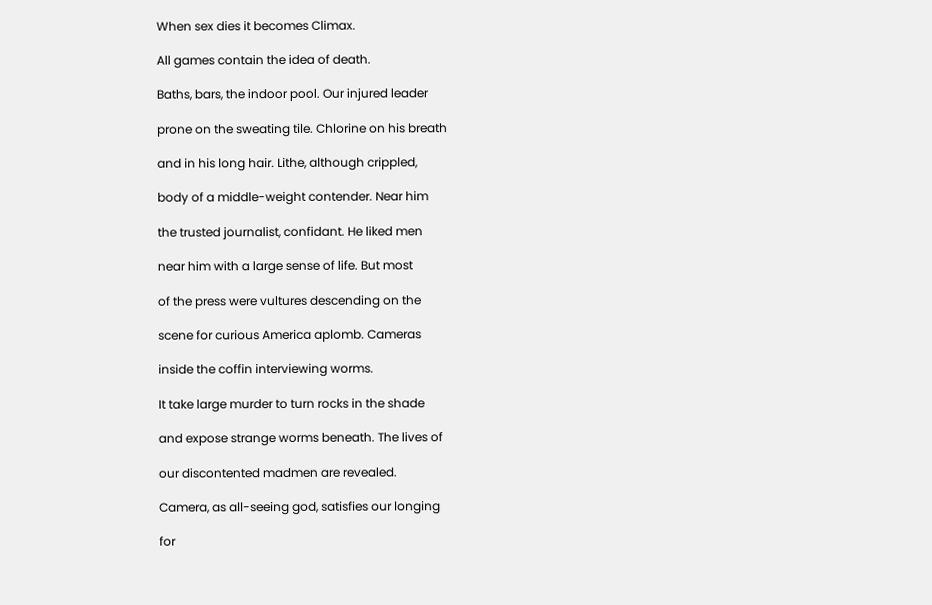When sex dies it becomes Climax.

All games contain the idea of death.

Baths, bars, the indoor pool. Our injured leader

prone on the sweating tile. Chlorine on his breath

and in his long hair. Lithe, although crippled,

body of a middle-weight contender. Near him

the trusted journalist, confidant. He liked men

near him with a large sense of life. But most

of the press were vultures descending on the

scene for curious America aplomb. Cameras

inside the coffin interviewing worms.

It take large murder to turn rocks in the shade

and expose strange worms beneath. The lives of

our discontented madmen are revealed.

Camera, as all-seeing god, satisfies our longing

for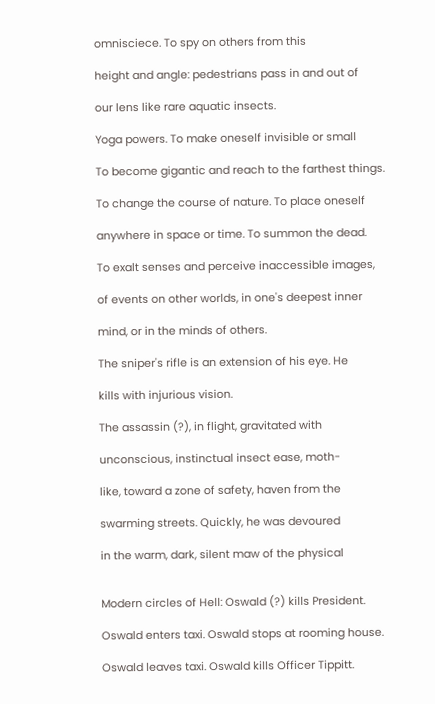omnisciece. To spy on others from this

height and angle: pedestrians pass in and out of

our lens like rare aquatic insects.

Yoga powers. To make oneself invisible or small

To become gigantic and reach to the farthest things.

To change the course of nature. To place oneself

anywhere in space or time. To summon the dead.

To exalt senses and perceive inaccessible images,

of events on other worlds, in one's deepest inner

mind, or in the minds of others.

The sniper's rifle is an extension of his eye. He

kills with injurious vision.

The assassin (?), in flight, gravitated with

unconscious, instinctual insect ease, moth-

like, toward a zone of safety, haven from the

swarming streets. Quickly, he was devoured

in the warm, dark, silent maw of the physical


Modern circles of Hell: Oswald (?) kills President.

Oswald enters taxi. Oswald stops at rooming house.

Oswald leaves taxi. Oswald kills Officer Tippitt.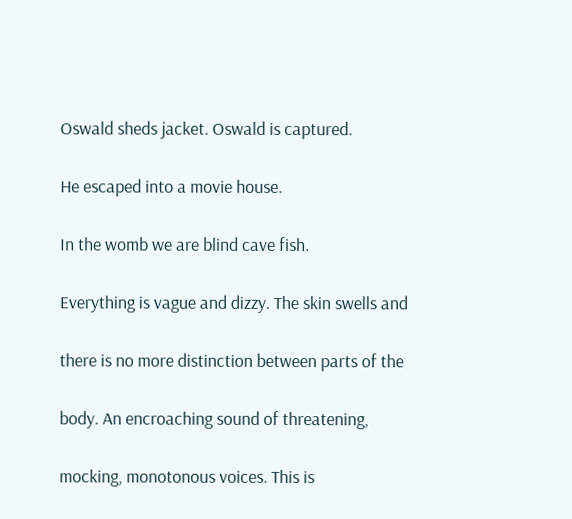Oswald sheds jacket. Oswald is captured.

He escaped into a movie house.

In the womb we are blind cave fish.

Everything is vague and dizzy. The skin swells and

there is no more distinction between parts of the

body. An encroaching sound of threatening,

mocking, monotonous voices. This is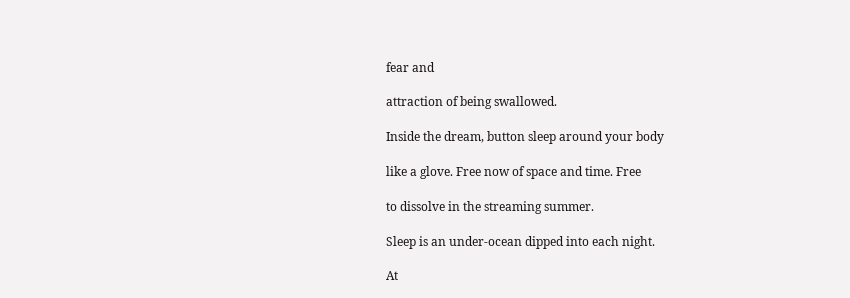fear and

attraction of being swallowed.

Inside the dream, button sleep around your body

like a glove. Free now of space and time. Free

to dissolve in the streaming summer.

Sleep is an under-ocean dipped into each night.

At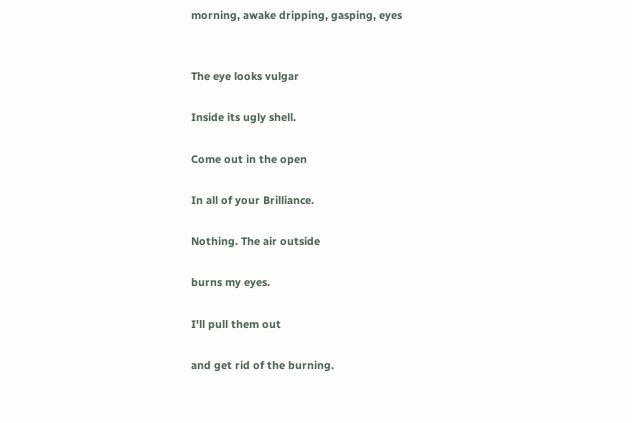morning, awake dripping, gasping, eyes


The eye looks vulgar

Inside its ugly shell.

Come out in the open

In all of your Brilliance.

Nothing. The air outside

burns my eyes.

I'll pull them out

and get rid of the burning.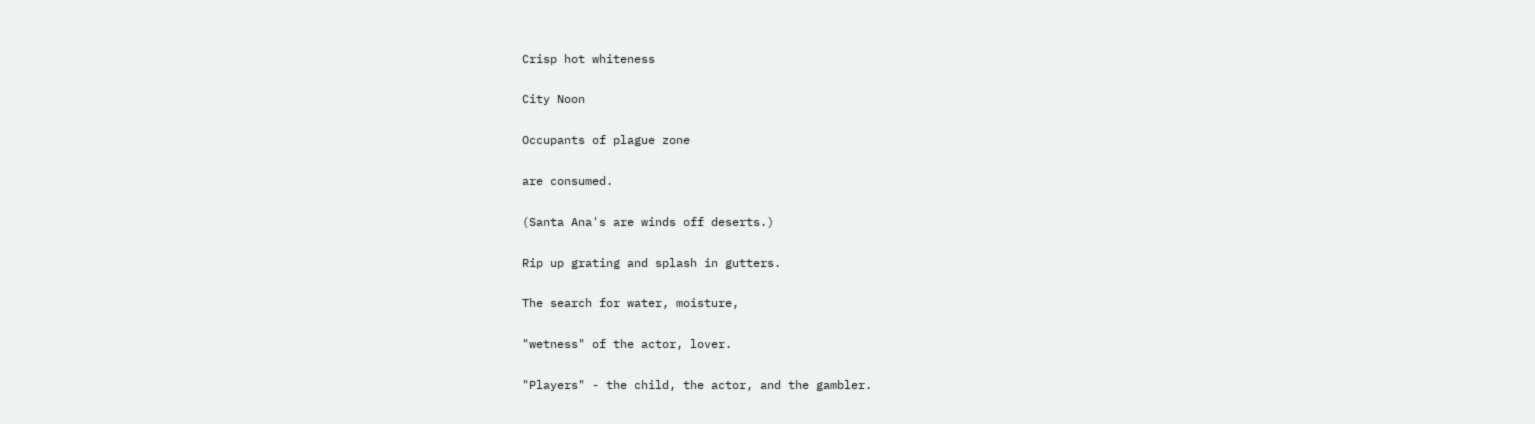Crisp hot whiteness

City Noon

Occupants of plague zone

are consumed.

(Santa Ana's are winds off deserts.)

Rip up grating and splash in gutters.

The search for water, moisture,

"wetness" of the actor, lover.

"Players" - the child, the actor, and the gambler.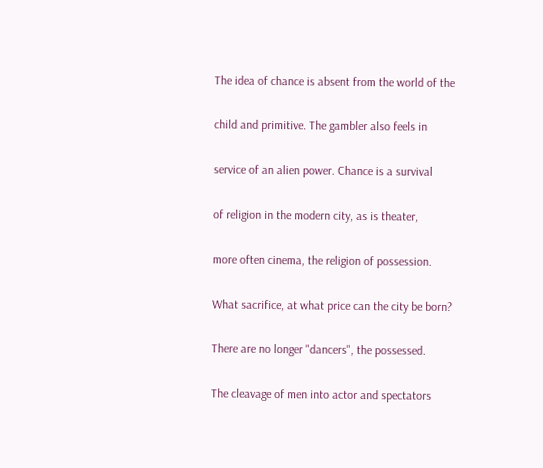The idea of chance is absent from the world of the

child and primitive. The gambler also feels in

service of an alien power. Chance is a survival

of religion in the modern city, as is theater,

more often cinema, the religion of possession.

What sacrifice, at what price can the city be born?

There are no longer "dancers", the possessed.

The cleavage of men into actor and spectators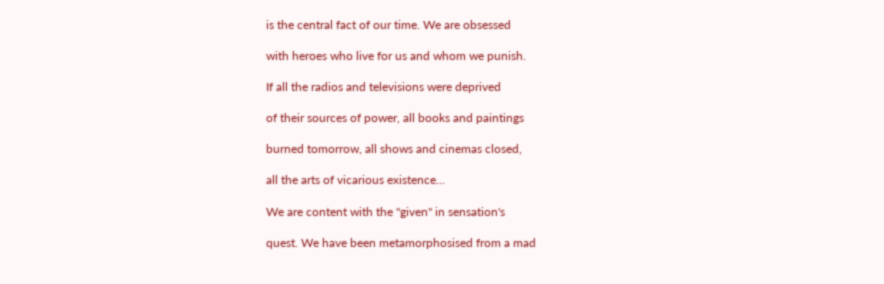is the central fact of our time. We are obsessed

with heroes who live for us and whom we punish.

If all the radios and televisions were deprived

of their sources of power, all books and paintings

burned tomorrow, all shows and cinemas closed,

all the arts of vicarious existence...

We are content with the "given" in sensation's

quest. We have been metamorphosised from a mad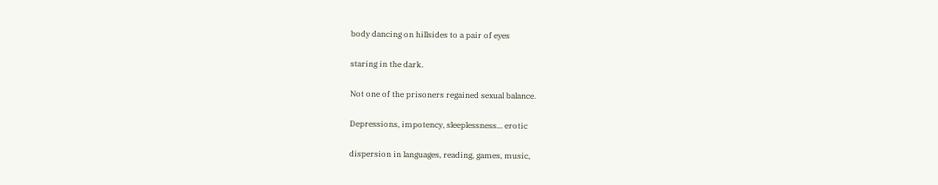body dancing on hillsides to a pair of eyes

staring in the dark.

Not one of the prisoners regained sexual balance.

Depressions, impotency, sleeplessness... erotic

dispersion in languages, reading, games, music,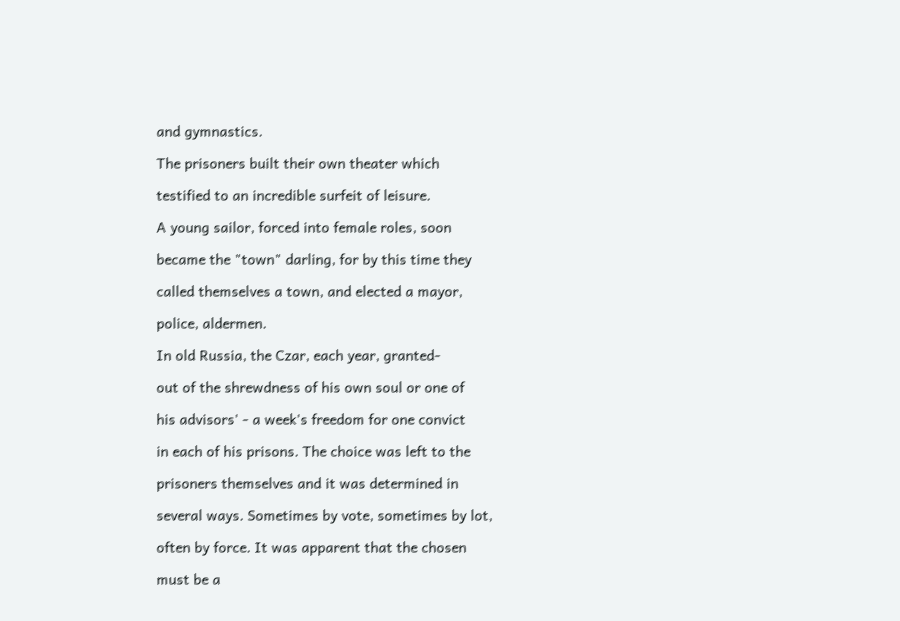and gymnastics.

The prisoners built their own theater which

testified to an incredible surfeit of leisure.

A young sailor, forced into female roles, soon

became the "town" darling, for by this time they

called themselves a town, and elected a mayor,

police, aldermen.

In old Russia, the Czar, each year, granted-

out of the shrewdness of his own soul or one of

his advisors' - a week's freedom for one convict

in each of his prisons. The choice was left to the

prisoners themselves and it was determined in

several ways. Sometimes by vote, sometimes by lot,

often by force. It was apparent that the chosen

must be a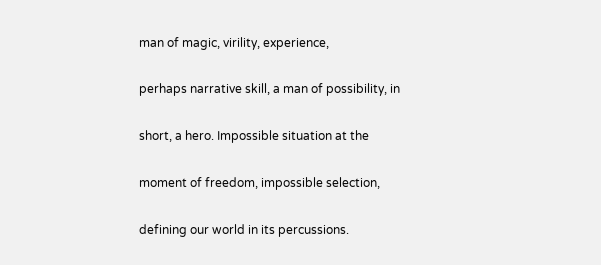man of magic, virility, experience,

perhaps narrative skill, a man of possibility, in

short, a hero. Impossible situation at the

moment of freedom, impossible selection,

defining our world in its percussions.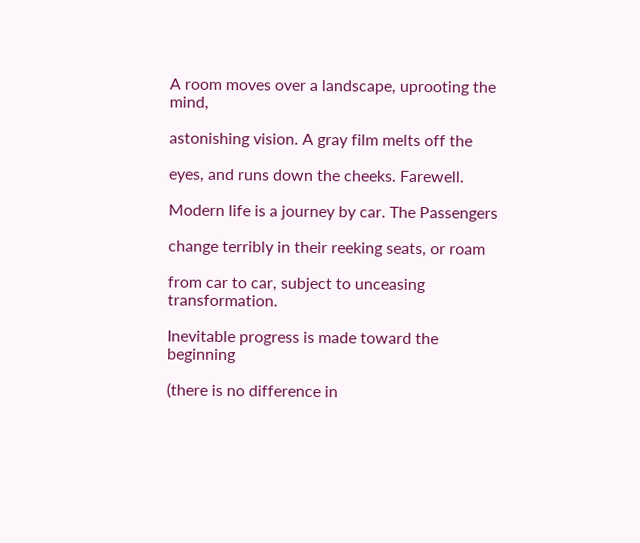A room moves over a landscape, uprooting the mind,

astonishing vision. A gray film melts off the

eyes, and runs down the cheeks. Farewell.

Modern life is a journey by car. The Passengers

change terribly in their reeking seats, or roam

from car to car, subject to unceasing transformation.

Inevitable progress is made toward the beginning

(there is no difference in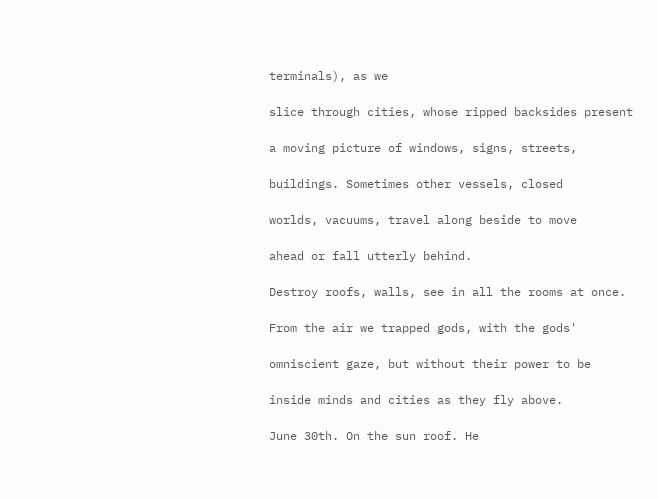terminals), as we

slice through cities, whose ripped backsides present

a moving picture of windows, signs, streets,

buildings. Sometimes other vessels, closed

worlds, vacuums, travel along beside to move

ahead or fall utterly behind.

Destroy roofs, walls, see in all the rooms at once.

From the air we trapped gods, with the gods'

omniscient gaze, but without their power to be

inside minds and cities as they fly above.

June 30th. On the sun roof. He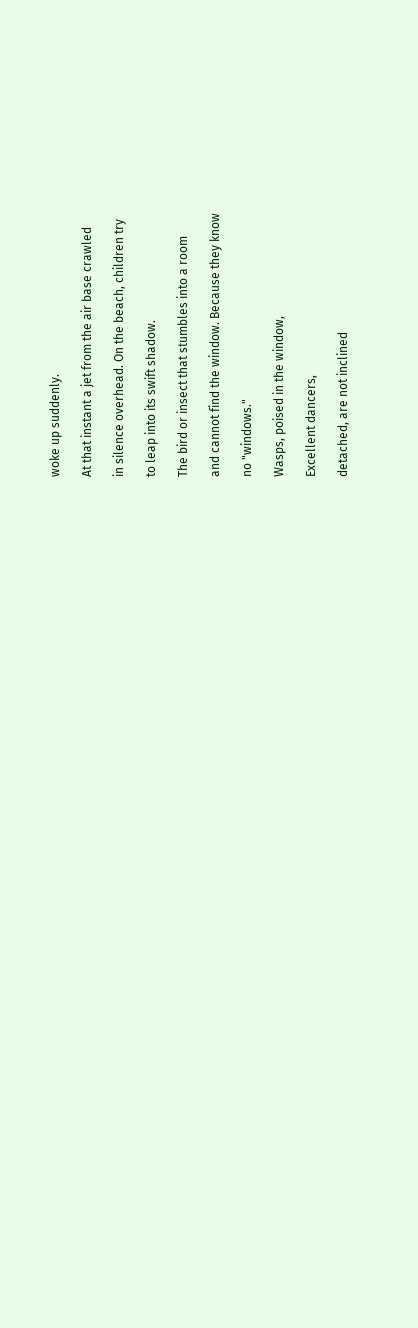woke up suddenly.

At that instant a jet from the air base crawled

in silence overhead. On the beach, children try

to leap into its swift shadow.

The bird or insect that stumbles into a room

and cannot find the window. Because they know

no "windows."

Wasps, poised in the window,

Excellent dancers,

detached, are not inclined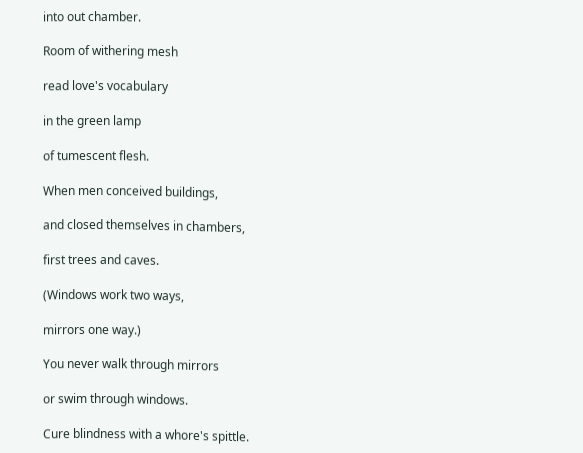into out chamber.

Room of withering mesh

read love's vocabulary

in the green lamp

of tumescent flesh.

When men conceived buildings,

and closed themselves in chambers,

first trees and caves.

(Windows work two ways,

mirrors one way.)

You never walk through mirrors

or swim through windows.

Cure blindness with a whore's spittle.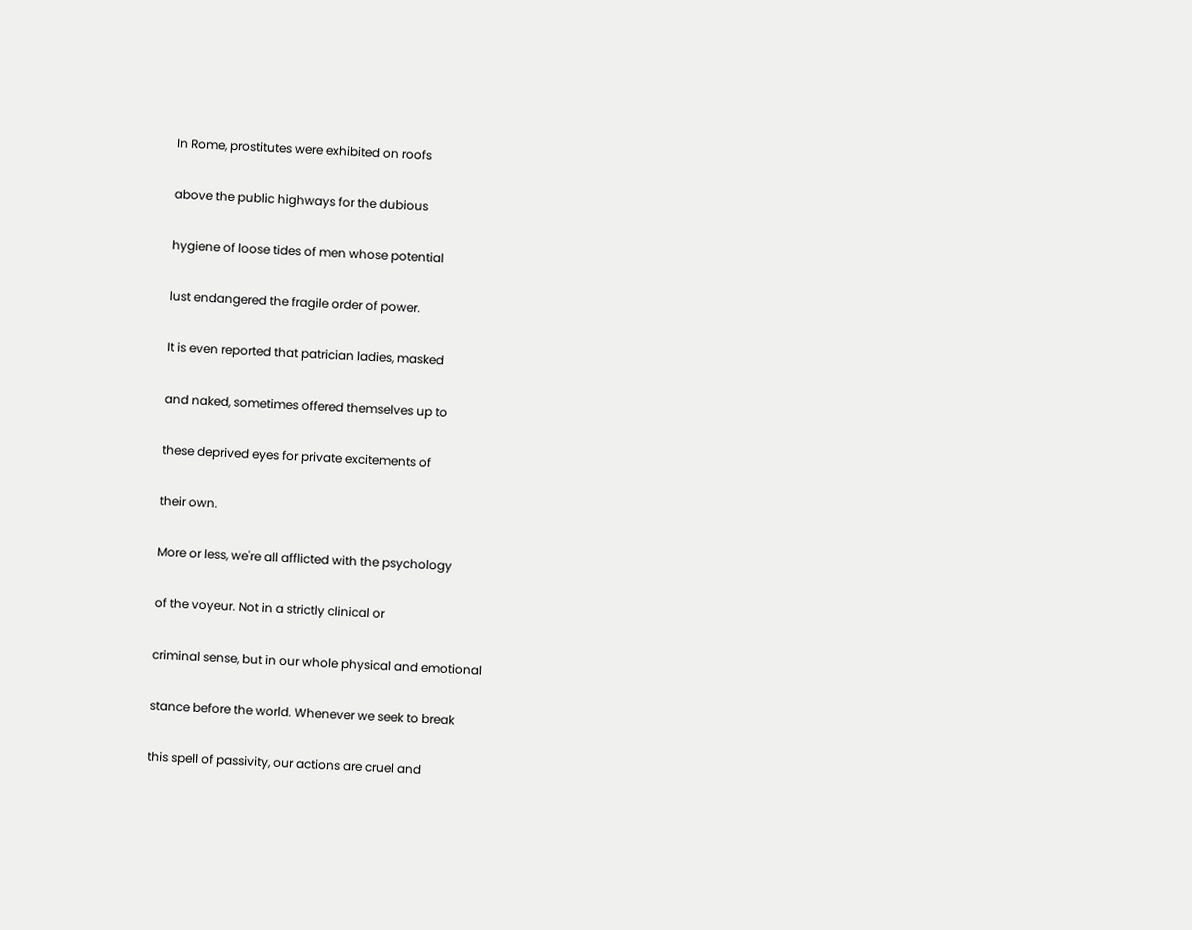In Rome, prostitutes were exhibited on roofs

above the public highways for the dubious

hygiene of loose tides of men whose potential

lust endangered the fragile order of power.

It is even reported that patrician ladies, masked

and naked, sometimes offered themselves up to

these deprived eyes for private excitements of

their own.

More or less, we're all afflicted with the psychology

of the voyeur. Not in a strictly clinical or

criminal sense, but in our whole physical and emotional

stance before the world. Whenever we seek to break

this spell of passivity, our actions are cruel and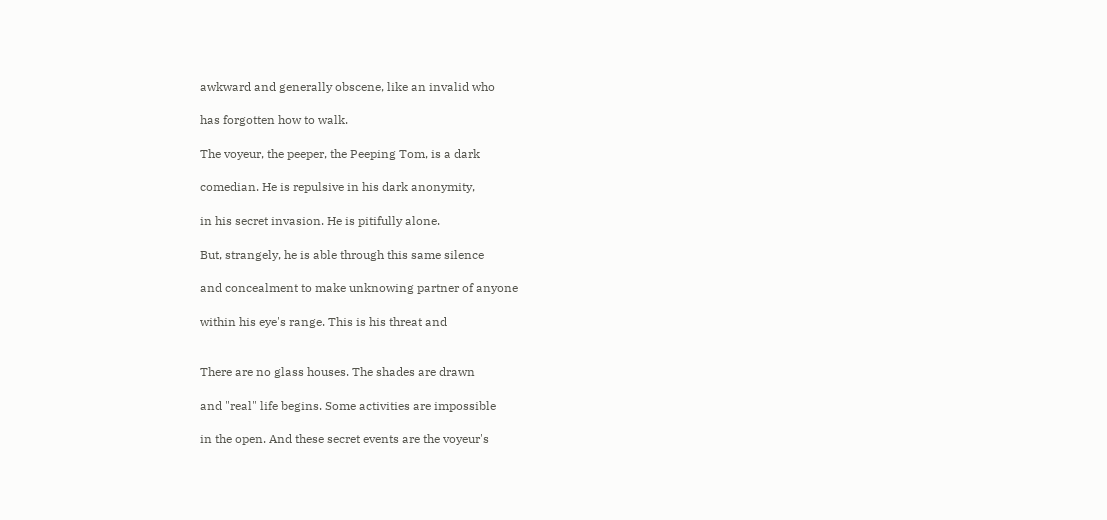awkward and generally obscene, like an invalid who

has forgotten how to walk.

The voyeur, the peeper, the Peeping Tom, is a dark

comedian. He is repulsive in his dark anonymity,

in his secret invasion. He is pitifully alone.

But, strangely, he is able through this same silence

and concealment to make unknowing partner of anyone

within his eye's range. This is his threat and


There are no glass houses. The shades are drawn

and "real" life begins. Some activities are impossible

in the open. And these secret events are the voyeur's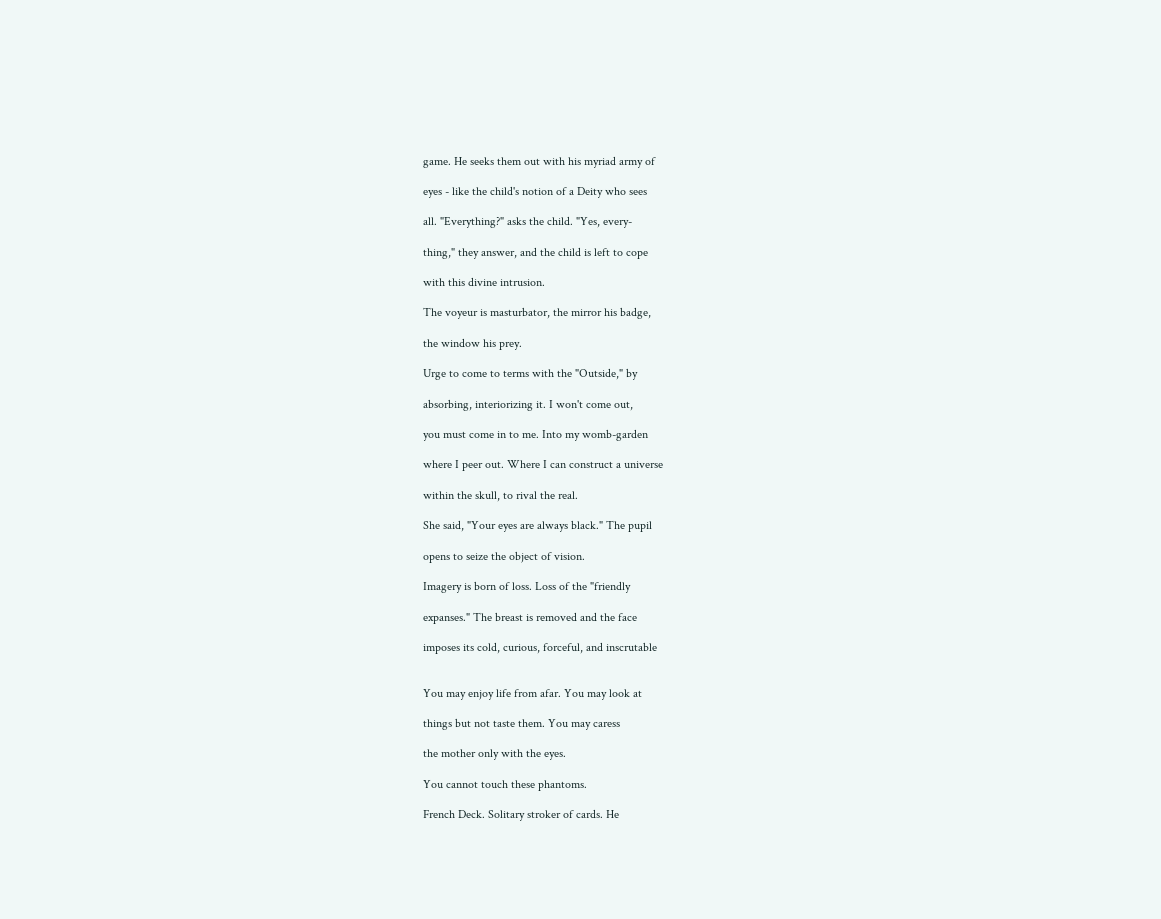game. He seeks them out with his myriad army of

eyes - like the child's notion of a Deity who sees

all. "Everything?" asks the child. "Yes, every-

thing," they answer, and the child is left to cope

with this divine intrusion.

The voyeur is masturbator, the mirror his badge,

the window his prey.

Urge to come to terms with the "Outside," by

absorbing, interiorizing it. I won't come out,

you must come in to me. Into my womb-garden

where I peer out. Where I can construct a universe

within the skull, to rival the real.

She said, "Your eyes are always black." The pupil

opens to seize the object of vision.

Imagery is born of loss. Loss of the "friendly

expanses." The breast is removed and the face

imposes its cold, curious, forceful, and inscrutable


You may enjoy life from afar. You may look at

things but not taste them. You may caress

the mother only with the eyes.

You cannot touch these phantoms.

French Deck. Solitary stroker of cards. He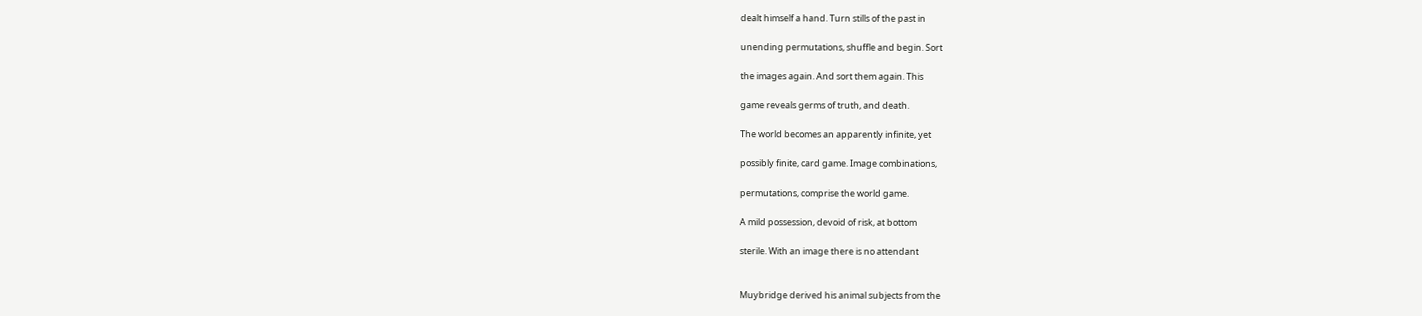dealt himself a hand. Turn stills of the past in

unending permutations, shuffle and begin. Sort

the images again. And sort them again. This

game reveals germs of truth, and death.

The world becomes an apparently infinite, yet

possibly finite, card game. Image combinations,

permutations, comprise the world game.

A mild possession, devoid of risk, at bottom

sterile. With an image there is no attendant


Muybridge derived his animal subjects from the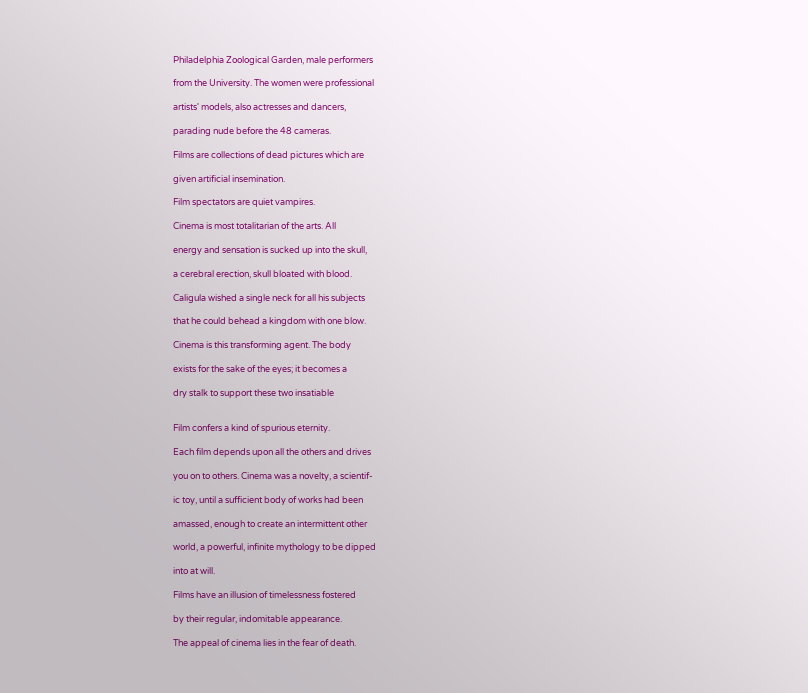Philadelphia Zoological Garden, male performers

from the University. The women were professional

artists' models, also actresses and dancers,

parading nude before the 48 cameras.

Films are collections of dead pictures which are

given artificial insemination.

Film spectators are quiet vampires.

Cinema is most totalitarian of the arts. All

energy and sensation is sucked up into the skull,

a cerebral erection, skull bloated with blood.

Caligula wished a single neck for all his subjects

that he could behead a kingdom with one blow.

Cinema is this transforming agent. The body

exists for the sake of the eyes; it becomes a

dry stalk to support these two insatiable


Film confers a kind of spurious eternity.

Each film depends upon all the others and drives

you on to others. Cinema was a novelty, a scientif-

ic toy, until a sufficient body of works had been

amassed, enough to create an intermittent other

world, a powerful, infinite mythology to be dipped

into at will.

Films have an illusion of timelessness fostered

by their regular, indomitable appearance.

The appeal of cinema lies in the fear of death.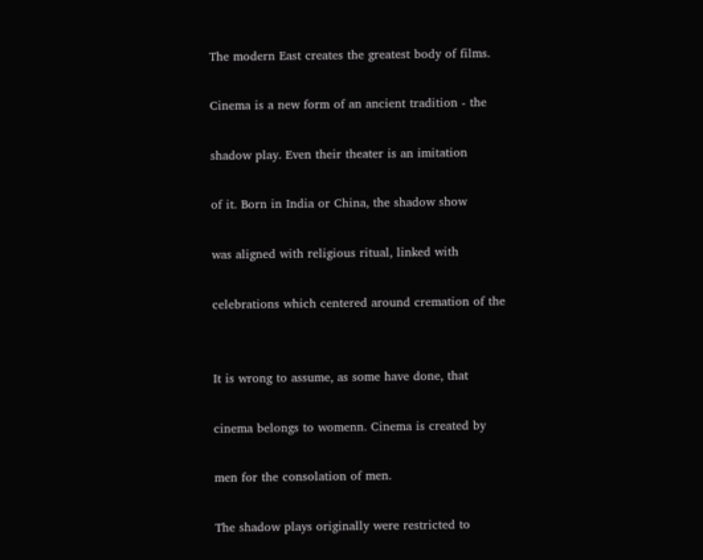The modern East creates the greatest body of films.

Cinema is a new form of an ancient tradition - the

shadow play. Even their theater is an imitation

of it. Born in India or China, the shadow show

was aligned with religious ritual, linked with

celebrations which centered around cremation of the


It is wrong to assume, as some have done, that

cinema belongs to womenn. Cinema is created by

men for the consolation of men.

The shadow plays originally were restricted to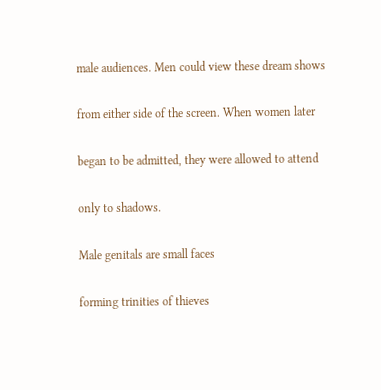male audiences. Men could view these dream shows

from either side of the screen. When women later

began to be admitted, they were allowed to attend

only to shadows.

Male genitals are small faces

forming trinities of thieves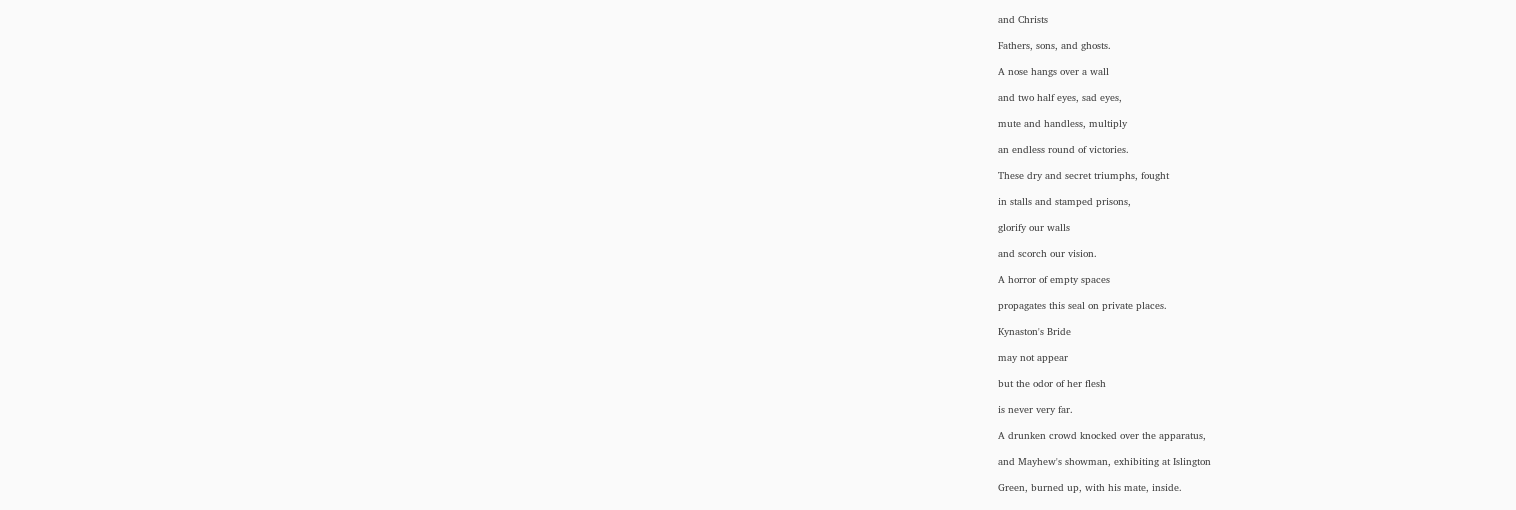and Christs

Fathers, sons, and ghosts.

A nose hangs over a wall

and two half eyes, sad eyes,

mute and handless, multiply

an endless round of victories.

These dry and secret triumphs, fought

in stalls and stamped prisons,

glorify our walls

and scorch our vision.

A horror of empty spaces

propagates this seal on private places.

Kynaston's Bride

may not appear

but the odor of her flesh

is never very far.

A drunken crowd knocked over the apparatus,

and Mayhew's showman, exhibiting at Islington

Green, burned up, with his mate, inside.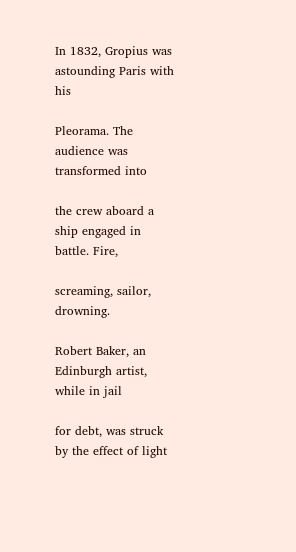In 1832, Gropius was astounding Paris with his

Pleorama. The audience was transformed into

the crew aboard a ship engaged in battle. Fire,

screaming, sailor, drowning.

Robert Baker, an Edinburgh artist, while in jail

for debt, was struck by the effect of light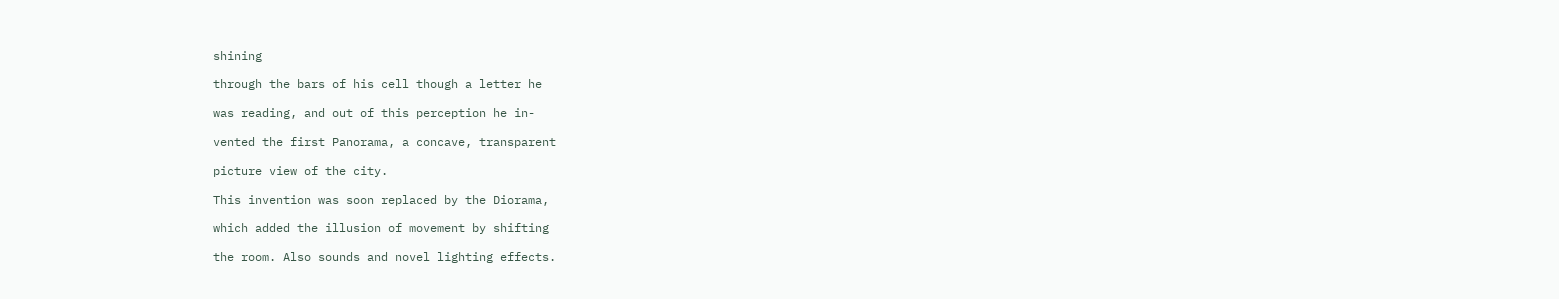shining

through the bars of his cell though a letter he

was reading, and out of this perception he in-

vented the first Panorama, a concave, transparent

picture view of the city.

This invention was soon replaced by the Diorama,

which added the illusion of movement by shifting

the room. Also sounds and novel lighting effects.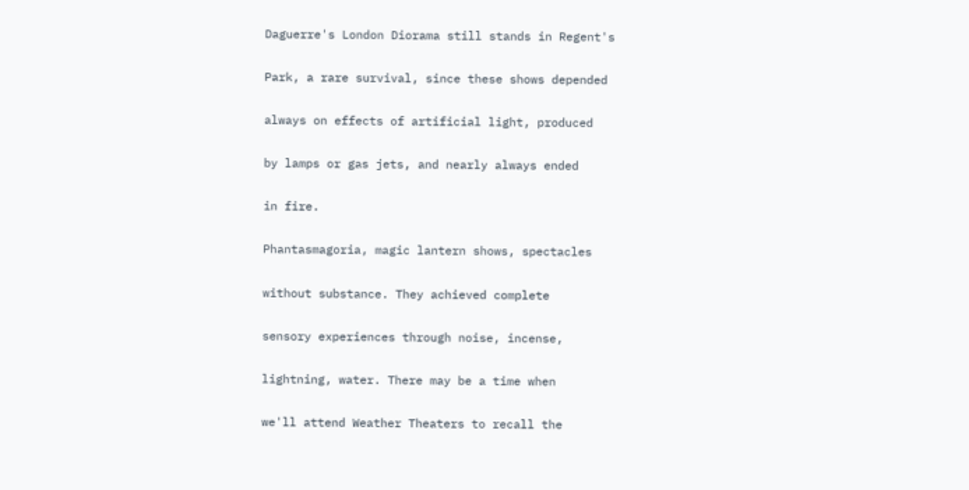Daguerre's London Diorama still stands in Regent's

Park, a rare survival, since these shows depended

always on effects of artificial light, produced

by lamps or gas jets, and nearly always ended

in fire.

Phantasmagoria, magic lantern shows, spectacles

without substance. They achieved complete

sensory experiences through noise, incense,

lightning, water. There may be a time when

we'll attend Weather Theaters to recall the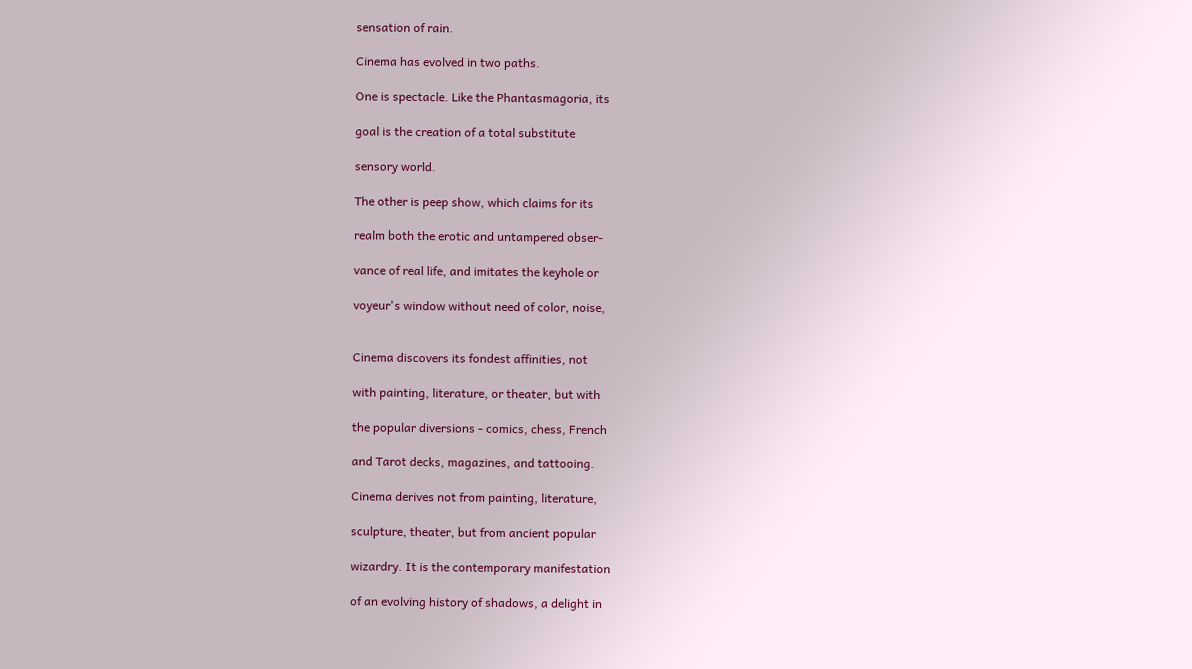sensation of rain.

Cinema has evolved in two paths.

One is spectacle. Like the Phantasmagoria, its

goal is the creation of a total substitute

sensory world.

The other is peep show, which claims for its

realm both the erotic and untampered obser-

vance of real life, and imitates the keyhole or

voyeur's window without need of color, noise,


Cinema discovers its fondest affinities, not

with painting, literature, or theater, but with

the popular diversions - comics, chess, French

and Tarot decks, magazines, and tattooing.

Cinema derives not from painting, literature,

sculpture, theater, but from ancient popular

wizardry. It is the contemporary manifestation

of an evolving history of shadows, a delight in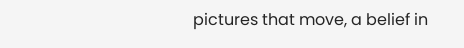pictures that move, a belief in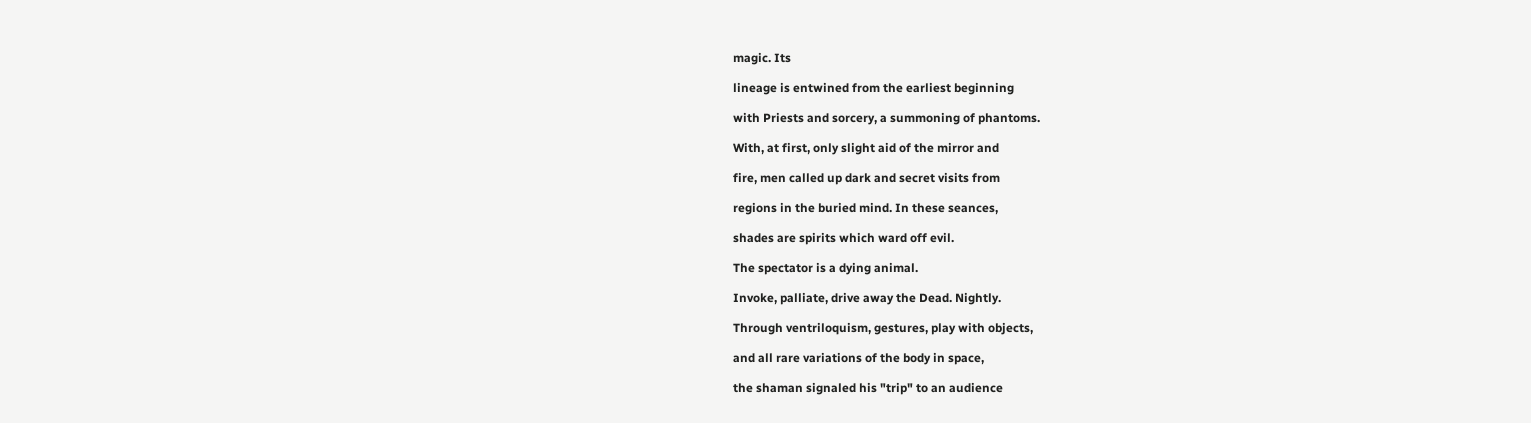magic. Its

lineage is entwined from the earliest beginning

with Priests and sorcery, a summoning of phantoms.

With, at first, only slight aid of the mirror and

fire, men called up dark and secret visits from

regions in the buried mind. In these seances,

shades are spirits which ward off evil.

The spectator is a dying animal.

Invoke, palliate, drive away the Dead. Nightly.

Through ventriloquism, gestures, play with objects,

and all rare variations of the body in space,

the shaman signaled his "trip" to an audience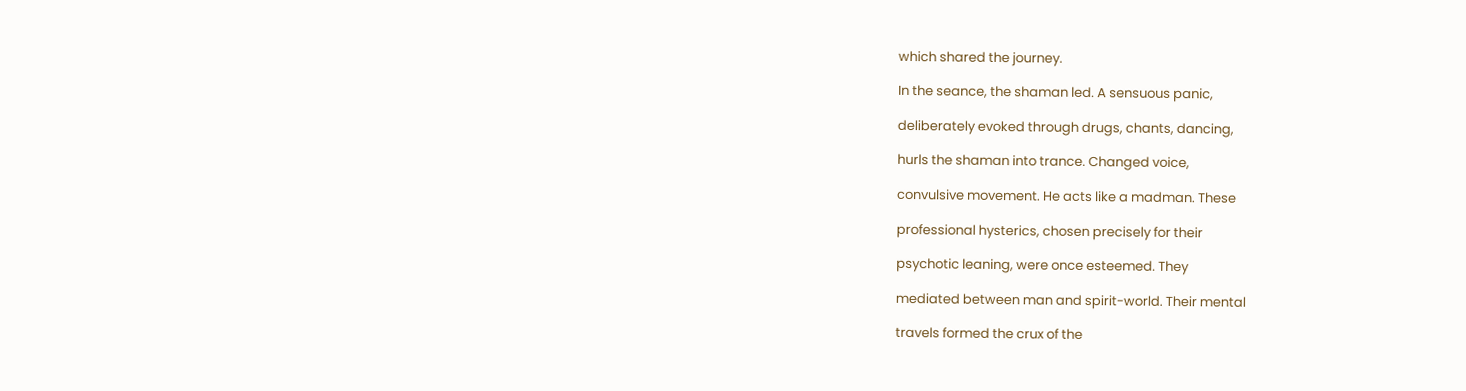which shared the journey.

In the seance, the shaman led. A sensuous panic,

deliberately evoked through drugs, chants, dancing,

hurls the shaman into trance. Changed voice,

convulsive movement. He acts like a madman. These

professional hysterics, chosen precisely for their

psychotic leaning, were once esteemed. They

mediated between man and spirit-world. Their mental

travels formed the crux of the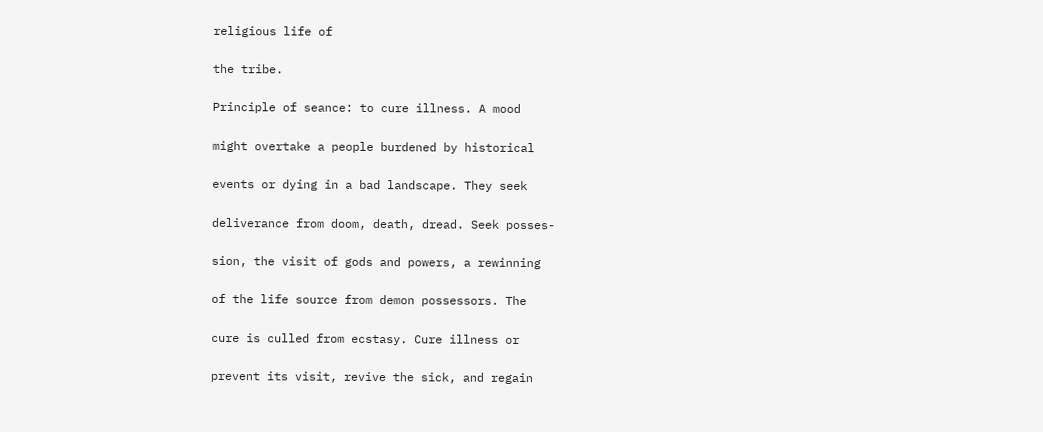religious life of

the tribe.

Principle of seance: to cure illness. A mood

might overtake a people burdened by historical

events or dying in a bad landscape. They seek

deliverance from doom, death, dread. Seek posses-

sion, the visit of gods and powers, a rewinning

of the life source from demon possessors. The

cure is culled from ecstasy. Cure illness or

prevent its visit, revive the sick, and regain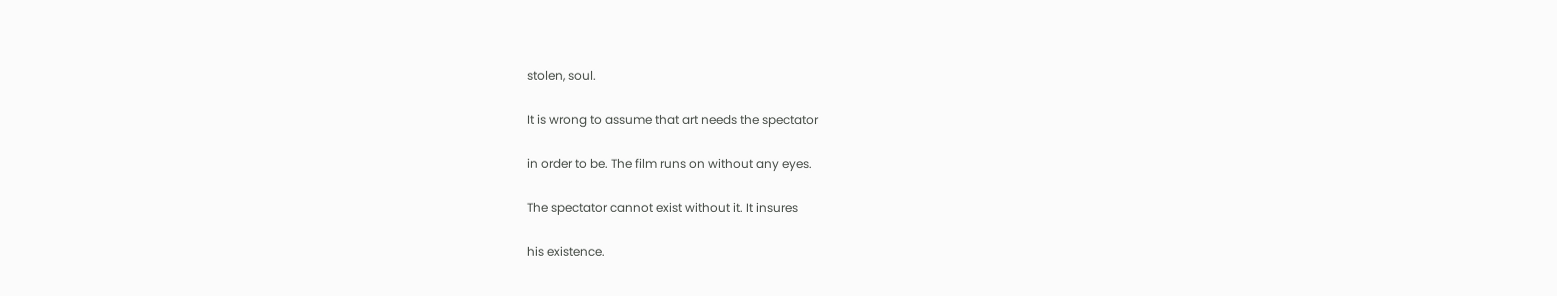stolen, soul.

It is wrong to assume that art needs the spectator

in order to be. The film runs on without any eyes.

The spectator cannot exist without it. It insures

his existence.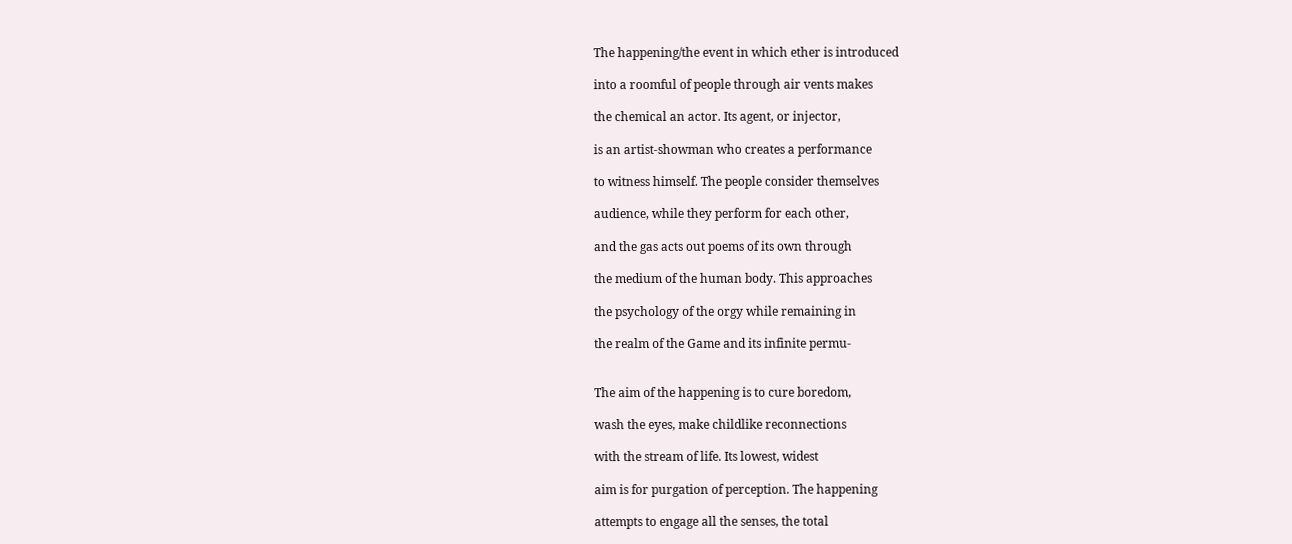The happening/the event in which ether is introduced

into a roomful of people through air vents makes

the chemical an actor. Its agent, or injector,

is an artist-showman who creates a performance

to witness himself. The people consider themselves

audience, while they perform for each other,

and the gas acts out poems of its own through

the medium of the human body. This approaches

the psychology of the orgy while remaining in

the realm of the Game and its infinite permu-


The aim of the happening is to cure boredom,

wash the eyes, make childlike reconnections

with the stream of life. Its lowest, widest

aim is for purgation of perception. The happening

attempts to engage all the senses, the total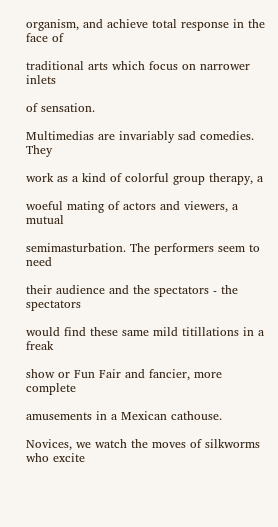organism, and achieve total response in the face of

traditional arts which focus on narrower inlets

of sensation.

Multimedias are invariably sad comedies. They

work as a kind of colorful group therapy, a

woeful mating of actors and viewers, a mutual

semimasturbation. The performers seem to need

their audience and the spectators - the spectators

would find these same mild titillations in a freak

show or Fun Fair and fancier, more complete

amusements in a Mexican cathouse.

Novices, we watch the moves of silkworms who excite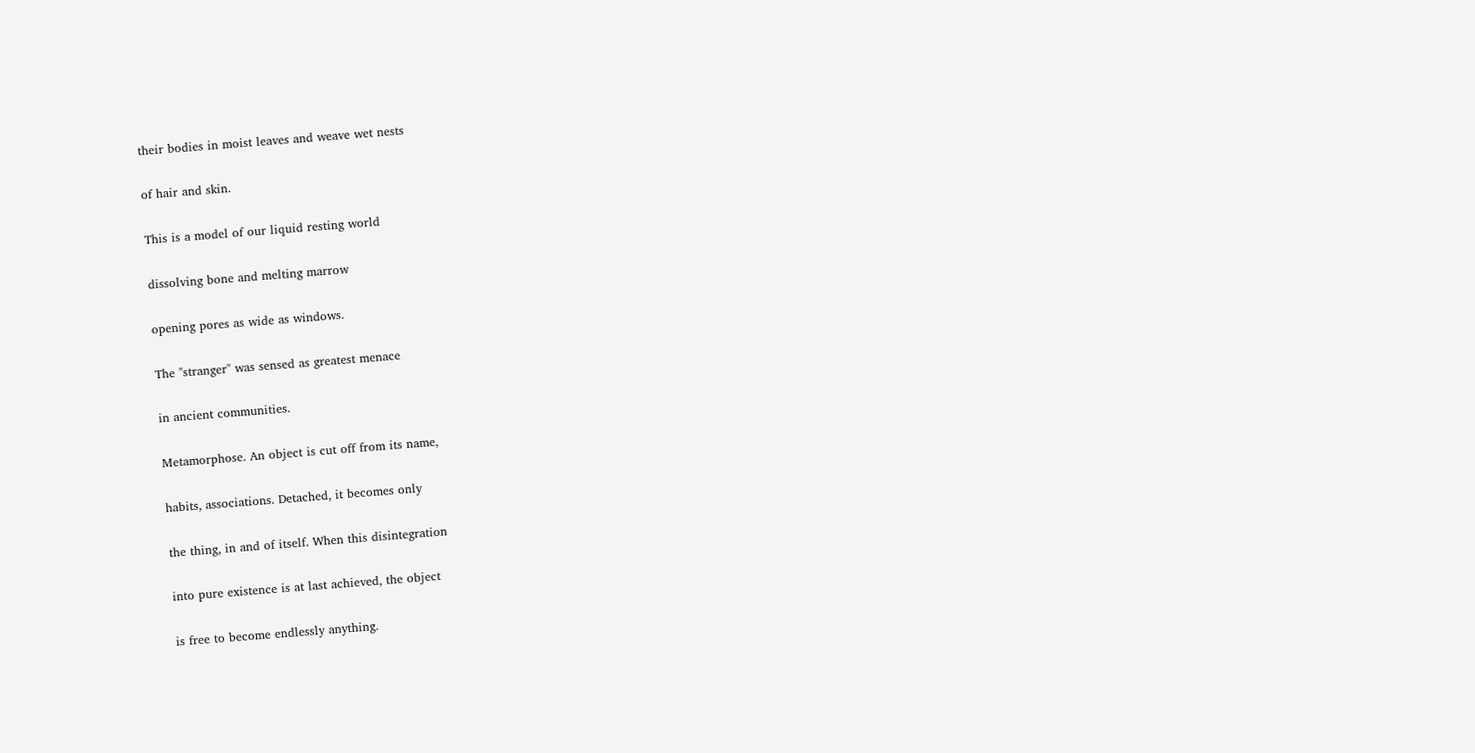their bodies in moist leaves and weave wet nests

of hair and skin.

This is a model of our liquid resting world

dissolving bone and melting marrow

opening pores as wide as windows.

The "stranger" was sensed as greatest menace

in ancient communities.

Metamorphose. An object is cut off from its name,

habits, associations. Detached, it becomes only

the thing, in and of itself. When this disintegration

into pure existence is at last achieved, the object

is free to become endlessly anything.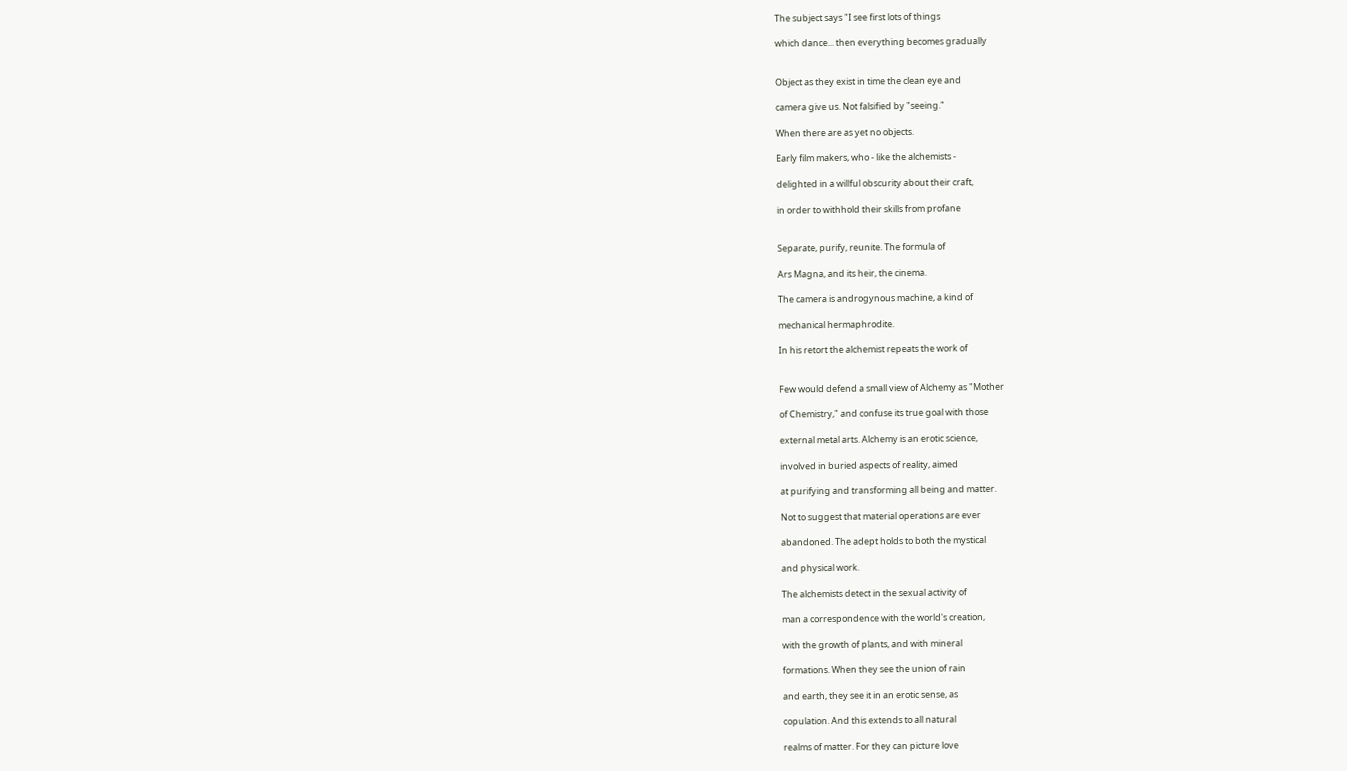The subject says "I see first lots of things

which dance... then everything becomes gradually


Object as they exist in time the clean eye and

camera give us. Not falsified by "seeing."

When there are as yet no objects.

Early film makers, who - like the alchemists -

delighted in a willful obscurity about their craft,

in order to withhold their skills from profane


Separate, purify, reunite. The formula of

Ars Magna, and its heir, the cinema.

The camera is androgynous machine, a kind of

mechanical hermaphrodite.

In his retort the alchemist repeats the work of


Few would defend a small view of Alchemy as "Mother

of Chemistry," and confuse its true goal with those

external metal arts. Alchemy is an erotic science,

involved in buried aspects of reality, aimed

at purifying and transforming all being and matter.

Not to suggest that material operations are ever

abandoned. The adept holds to both the mystical

and physical work.

The alchemists detect in the sexual activity of

man a correspondence with the world's creation,

with the growth of plants, and with mineral

formations. When they see the union of rain

and earth, they see it in an erotic sense, as

copulation. And this extends to all natural

realms of matter. For they can picture love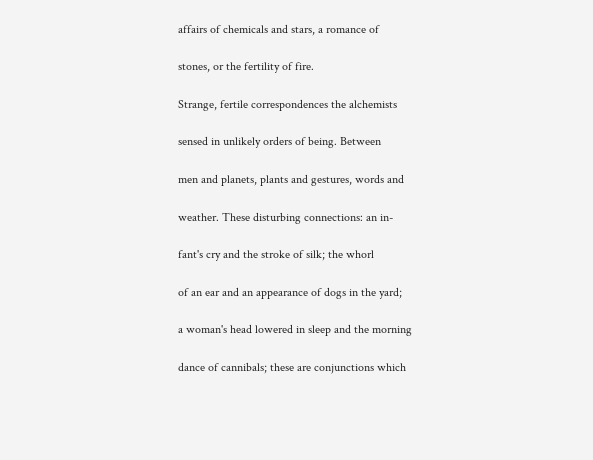affairs of chemicals and stars, a romance of

stones, or the fertility of fire.

Strange, fertile correspondences the alchemists

sensed in unlikely orders of being. Between

men and planets, plants and gestures, words and

weather. These disturbing connections: an in-

fant's cry and the stroke of silk; the whorl

of an ear and an appearance of dogs in the yard;

a woman's head lowered in sleep and the morning

dance of cannibals; these are conjunctions which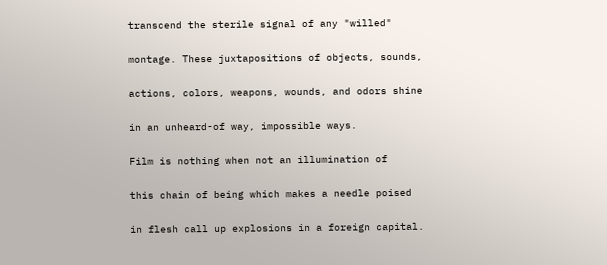transcend the sterile signal of any "willed"

montage. These juxtapositions of objects, sounds,

actions, colors, weapons, wounds, and odors shine

in an unheard-of way, impossible ways.

Film is nothing when not an illumination of

this chain of being which makes a needle poised

in flesh call up explosions in a foreign capital.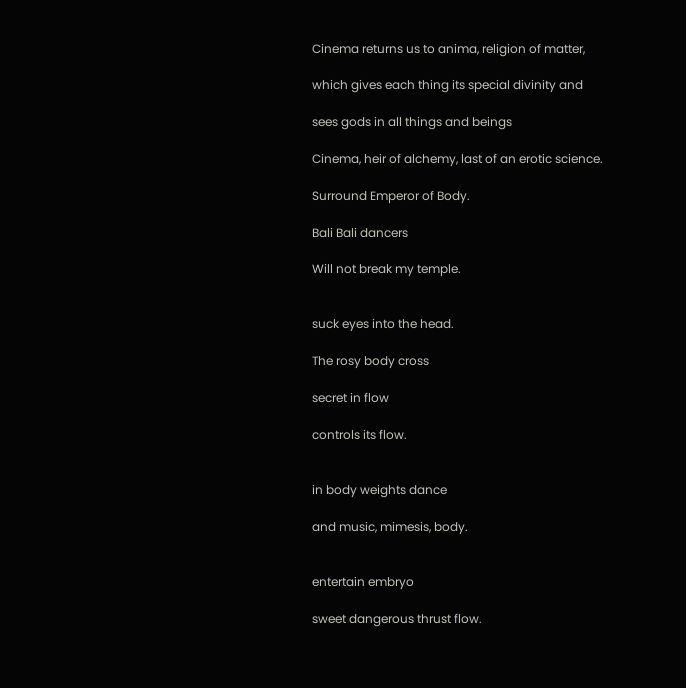Cinema returns us to anima, religion of matter,

which gives each thing its special divinity and

sees gods in all things and beings

Cinema, heir of alchemy, last of an erotic science.

Surround Emperor of Body.

Bali Bali dancers

Will not break my temple.


suck eyes into the head.

The rosy body cross

secret in flow

controls its flow.


in body weights dance

and music, mimesis, body.


entertain embryo

sweet dangerous thrust flow.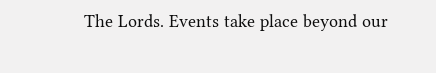The Lords. Events take place beyond our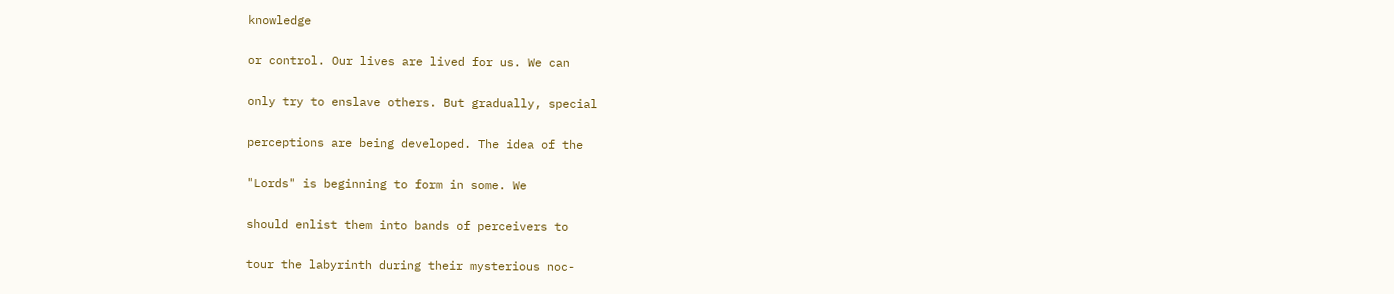knowledge

or control. Our lives are lived for us. We can

only try to enslave others. But gradually, special

perceptions are being developed. The idea of the

"Lords" is beginning to form in some. We

should enlist them into bands of perceivers to

tour the labyrinth during their mysterious noc-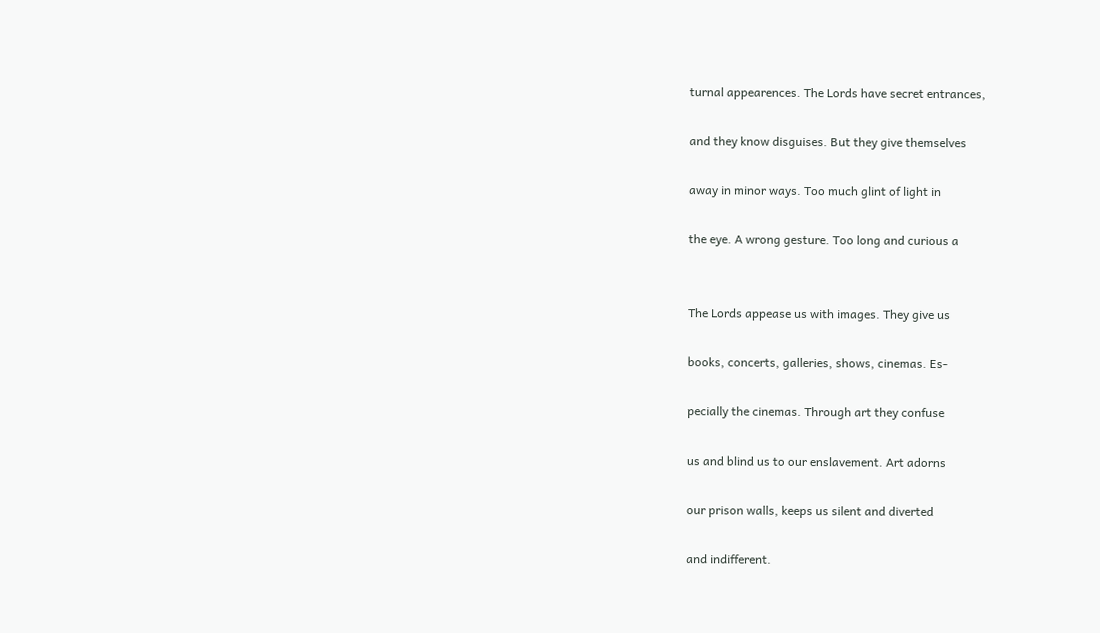turnal appearences. The Lords have secret entrances,

and they know disguises. But they give themselves

away in minor ways. Too much glint of light in

the eye. A wrong gesture. Too long and curious a


The Lords appease us with images. They give us

books, concerts, galleries, shows, cinemas. Es-

pecially the cinemas. Through art they confuse

us and blind us to our enslavement. Art adorns

our prison walls, keeps us silent and diverted

and indifferent.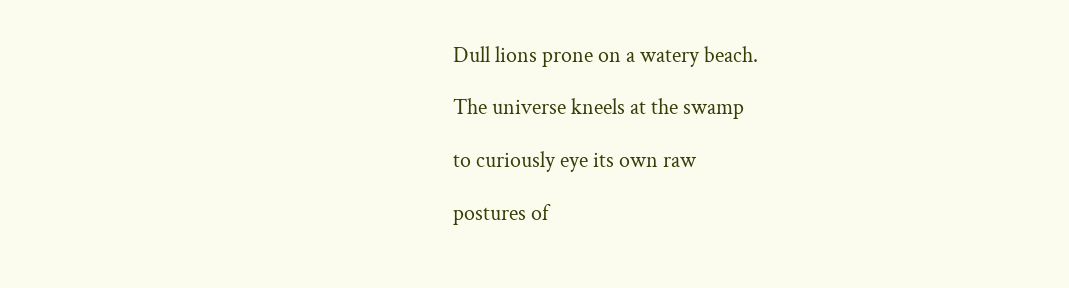Dull lions prone on a watery beach.

The universe kneels at the swamp

to curiously eye its own raw

postures of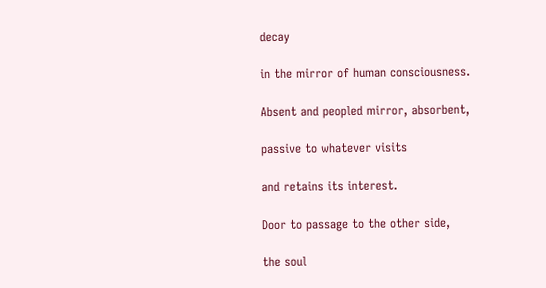decay

in the mirror of human consciousness.

Absent and peopled mirror, absorbent,

passive to whatever visits

and retains its interest.

Door to passage to the other side,

the soul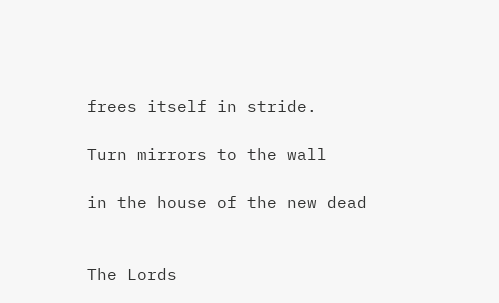frees itself in stride.

Turn mirrors to the wall

in the house of the new dead


The Lords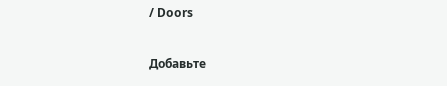/ Doors

Добавьте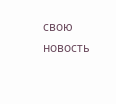свою новость